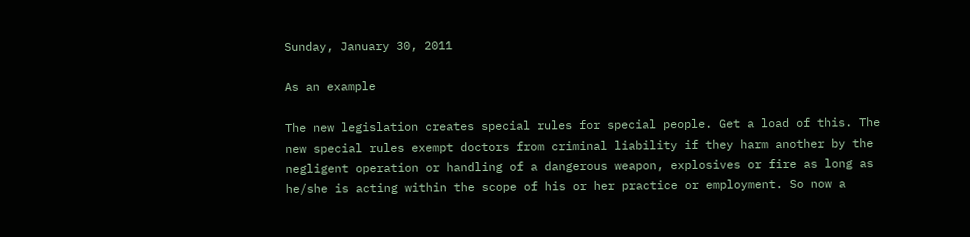Sunday, January 30, 2011

As an example

The new legislation creates special rules for special people. Get a load of this. The new special rules exempt doctors from criminal liability if they harm another by the negligent operation or handling of a dangerous weapon, explosives or fire as long as he/she is acting within the scope of his or her practice or employment. So now a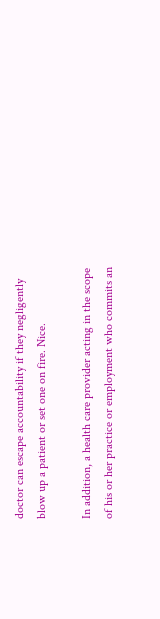doctor can escape accountability if they negligently blow up a patient or set one on fire. Nice.

In addition, a health care provider acting in the scope of his or her practice or employment who commits an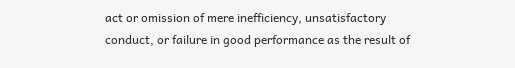act or omission of mere inefficiency, unsatisfactory conduct, or failure in good performance as the result of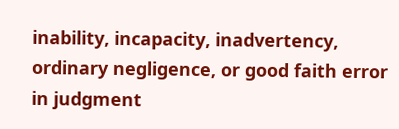inability, incapacity, inadvertency, ordinary negligence, or good faith error in judgment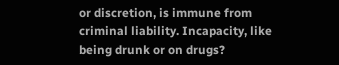or discretion, is immune from criminal liability. Incapacity, like being drunk or on drugs?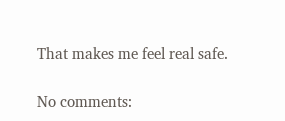That makes me feel real safe.

No comments: